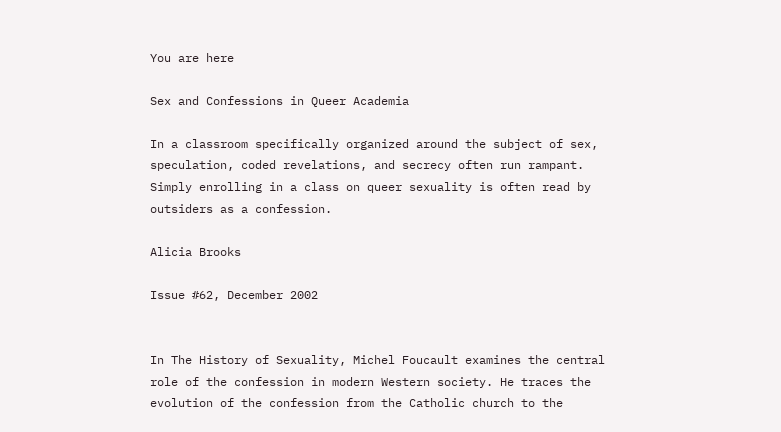You are here

Sex and Confessions in Queer Academia

In a classroom specifically organized around the subject of sex, speculation, coded revelations, and secrecy often run rampant. Simply enrolling in a class on queer sexuality is often read by outsiders as a confession.

Alicia Brooks

Issue #62, December 2002


In The History of Sexuality, Michel Foucault examines the central role of the confession in modern Western society. He traces the evolution of the confession from the Catholic church to the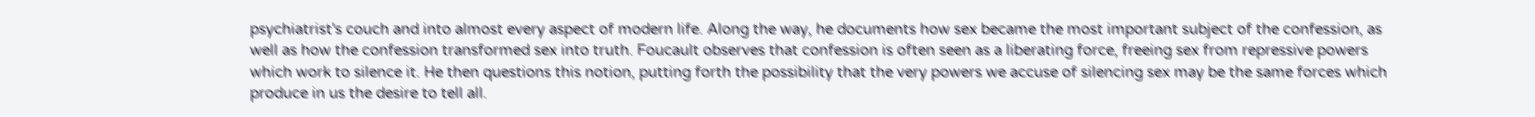psychiatrist's couch and into almost every aspect of modern life. Along the way, he documents how sex became the most important subject of the confession, as well as how the confession transformed sex into truth. Foucault observes that confession is often seen as a liberating force, freeing sex from repressive powers which work to silence it. He then questions this notion, putting forth the possibility that the very powers we accuse of silencing sex may be the same forces which produce in us the desire to tell all.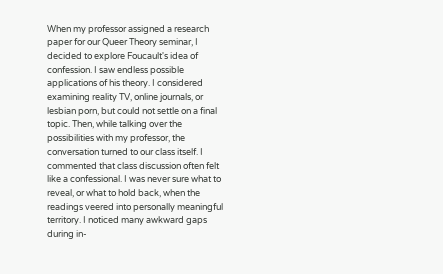When my professor assigned a research paper for our Queer Theory seminar, I decided to explore Foucault's idea of confession. I saw endless possible applications of his theory. I considered examining reality TV, online journals, or lesbian porn, but could not settle on a final topic. Then, while talking over the possibilities with my professor, the conversation turned to our class itself. I commented that class discussion often felt like a confessional. I was never sure what to reveal, or what to hold back, when the readings veered into personally meaningful territory. I noticed many awkward gaps during in-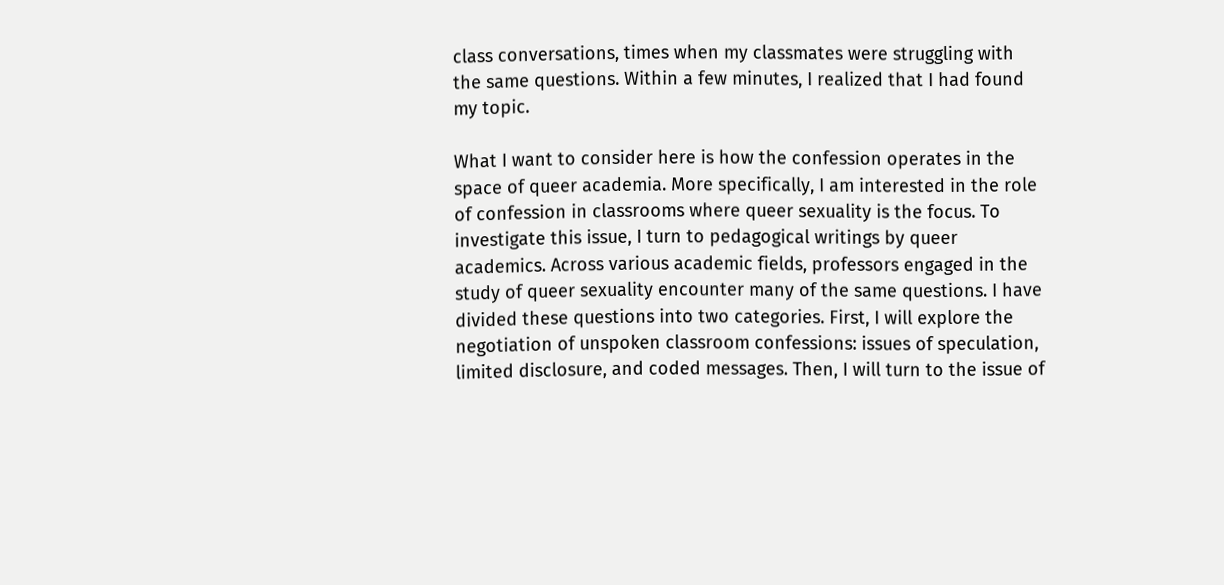class conversations, times when my classmates were struggling with the same questions. Within a few minutes, I realized that I had found my topic.

What I want to consider here is how the confession operates in the space of queer academia. More specifically, I am interested in the role of confession in classrooms where queer sexuality is the focus. To investigate this issue, I turn to pedagogical writings by queer academics. Across various academic fields, professors engaged in the study of queer sexuality encounter many of the same questions. I have divided these questions into two categories. First, I will explore the negotiation of unspoken classroom confessions: issues of speculation, limited disclosure, and coded messages. Then, I will turn to the issue of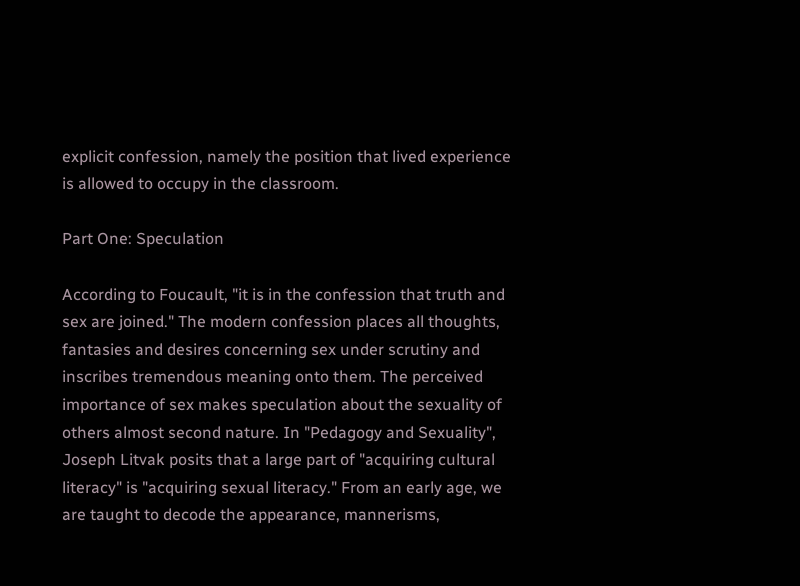explicit confession, namely the position that lived experience is allowed to occupy in the classroom.

Part One: Speculation

According to Foucault, "it is in the confession that truth and sex are joined." The modern confession places all thoughts, fantasies and desires concerning sex under scrutiny and inscribes tremendous meaning onto them. The perceived importance of sex makes speculation about the sexuality of others almost second nature. In "Pedagogy and Sexuality", Joseph Litvak posits that a large part of "acquiring cultural literacy" is "acquiring sexual literacy." From an early age, we are taught to decode the appearance, mannerisms,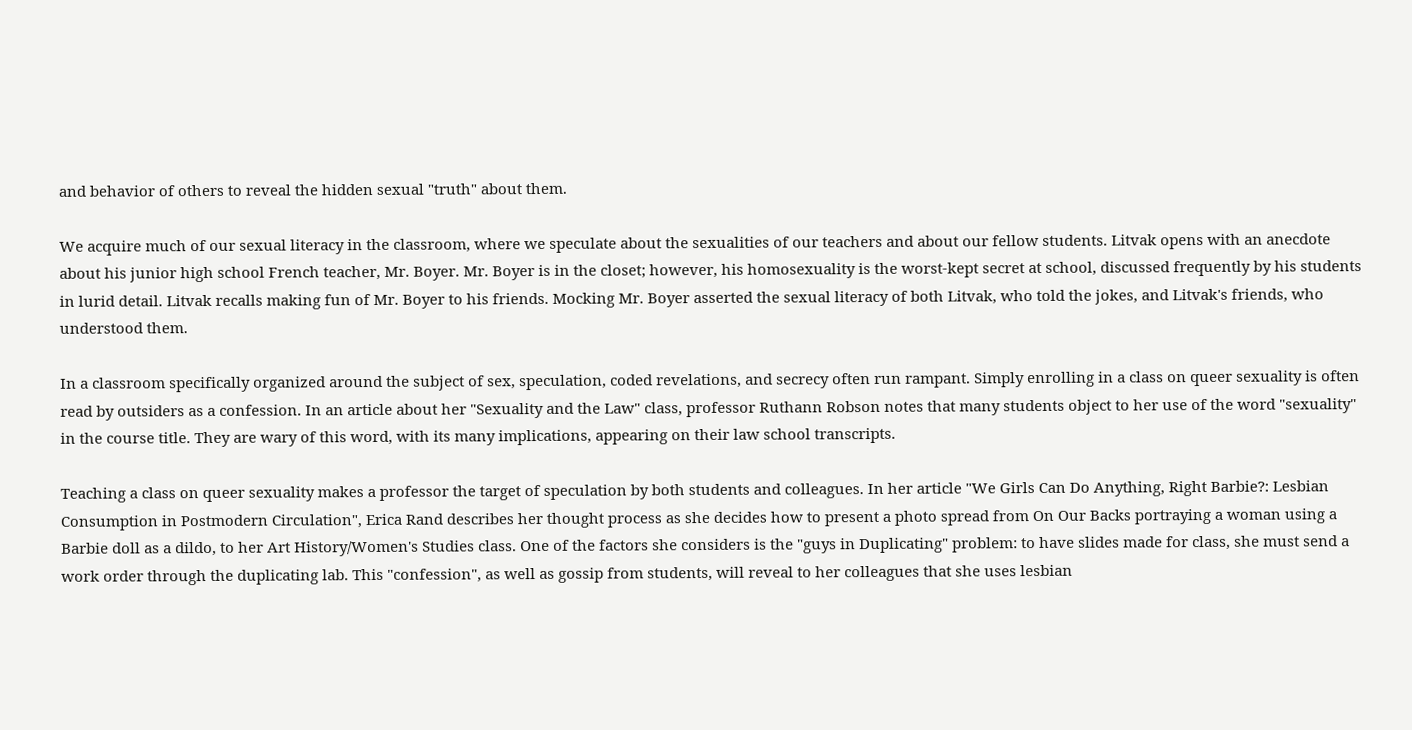and behavior of others to reveal the hidden sexual "truth" about them.

We acquire much of our sexual literacy in the classroom, where we speculate about the sexualities of our teachers and about our fellow students. Litvak opens with an anecdote about his junior high school French teacher, Mr. Boyer. Mr. Boyer is in the closet; however, his homosexuality is the worst-kept secret at school, discussed frequently by his students in lurid detail. Litvak recalls making fun of Mr. Boyer to his friends. Mocking Mr. Boyer asserted the sexual literacy of both Litvak, who told the jokes, and Litvak's friends, who understood them.

In a classroom specifically organized around the subject of sex, speculation, coded revelations, and secrecy often run rampant. Simply enrolling in a class on queer sexuality is often read by outsiders as a confession. In an article about her "Sexuality and the Law" class, professor Ruthann Robson notes that many students object to her use of the word "sexuality" in the course title. They are wary of this word, with its many implications, appearing on their law school transcripts.

Teaching a class on queer sexuality makes a professor the target of speculation by both students and colleagues. In her article "We Girls Can Do Anything, Right Barbie?: Lesbian Consumption in Postmodern Circulation", Erica Rand describes her thought process as she decides how to present a photo spread from On Our Backs portraying a woman using a Barbie doll as a dildo, to her Art History/Women's Studies class. One of the factors she considers is the "guys in Duplicating" problem: to have slides made for class, she must send a work order through the duplicating lab. This "confession", as well as gossip from students, will reveal to her colleagues that she uses lesbian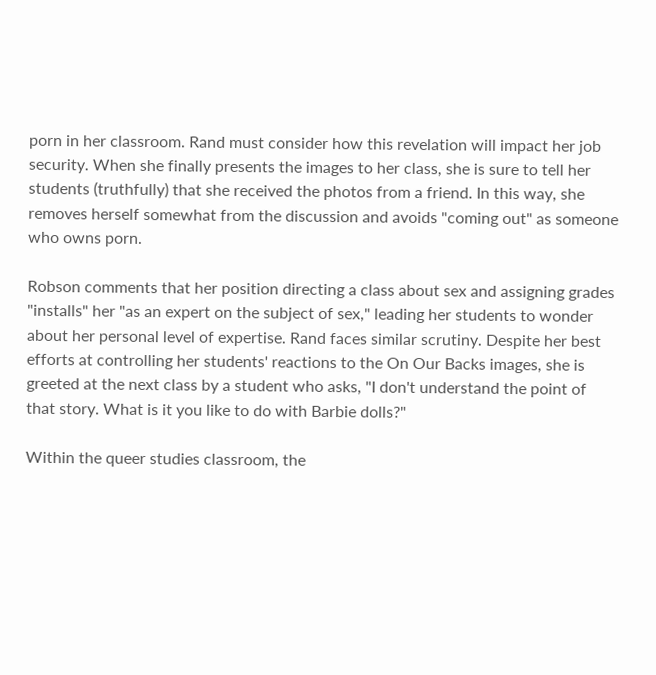porn in her classroom. Rand must consider how this revelation will impact her job security. When she finally presents the images to her class, she is sure to tell her students (truthfully) that she received the photos from a friend. In this way, she removes herself somewhat from the discussion and avoids "coming out" as someone who owns porn.

Robson comments that her position directing a class about sex and assigning grades "installs" her "as an expert on the subject of sex," leading her students to wonder about her personal level of expertise. Rand faces similar scrutiny. Despite her best efforts at controlling her students' reactions to the On Our Backs images, she is greeted at the next class by a student who asks, "I don't understand the point of that story. What is it you like to do with Barbie dolls?"

Within the queer studies classroom, the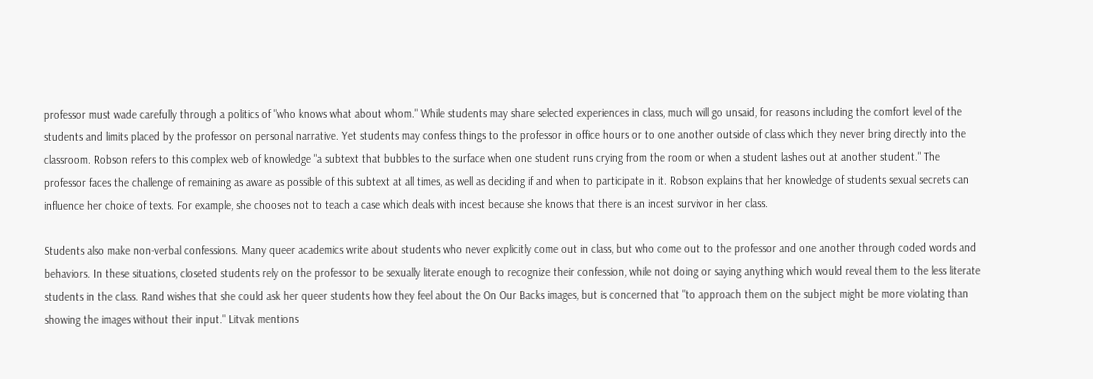professor must wade carefully through a politics of "who knows what about whom." While students may share selected experiences in class, much will go unsaid, for reasons including the comfort level of the students and limits placed by the professor on personal narrative. Yet students may confess things to the professor in office hours or to one another outside of class which they never bring directly into the classroom. Robson refers to this complex web of knowledge "a subtext that bubbles to the surface when one student runs crying from the room or when a student lashes out at another student." The professor faces the challenge of remaining as aware as possible of this subtext at all times, as well as deciding if and when to participate in it. Robson explains that her knowledge of students sexual secrets can influence her choice of texts. For example, she chooses not to teach a case which deals with incest because she knows that there is an incest survivor in her class.

Students also make non-verbal confessions. Many queer academics write about students who never explicitly come out in class, but who come out to the professor and one another through coded words and behaviors. In these situations, closeted students rely on the professor to be sexually literate enough to recognize their confession, while not doing or saying anything which would reveal them to the less literate students in the class. Rand wishes that she could ask her queer students how they feel about the On Our Backs images, but is concerned that "to approach them on the subject might be more violating than showing the images without their input." Litvak mentions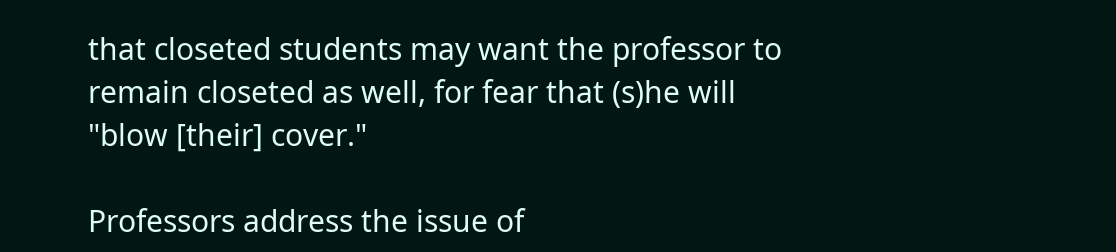that closeted students may want the professor to remain closeted as well, for fear that (s)he will "blow [their] cover."

Professors address the issue of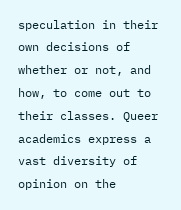speculation in their own decisions of whether or not, and how, to come out to their classes. Queer academics express a vast diversity of opinion on the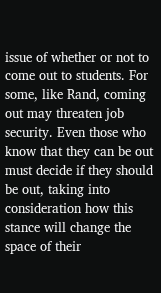issue of whether or not to come out to students. For some, like Rand, coming out may threaten job security. Even those who know that they can be out must decide if they should be out, taking into consideration how this stance will change the space of their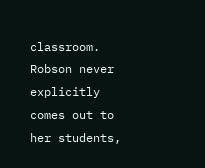classroom. Robson never explicitly comes out to her students,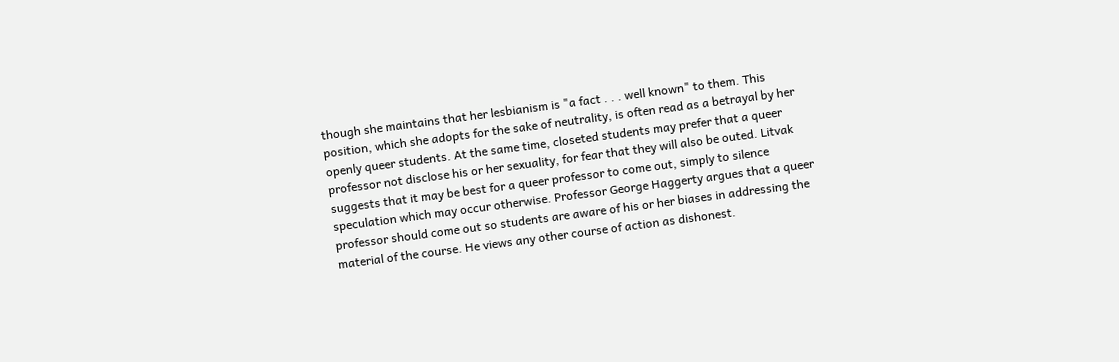though she maintains that her lesbianism is "a fact . . . well known" to them. This position, which she adopts for the sake of neutrality, is often read as a betrayal by her openly queer students. At the same time, closeted students may prefer that a queer professor not disclose his or her sexuality, for fear that they will also be outed. Litvak suggests that it may be best for a queer professor to come out, simply to silence speculation which may occur otherwise. Professor George Haggerty argues that a queer professor should come out so students are aware of his or her biases in addressing the material of the course. He views any other course of action as dishonest.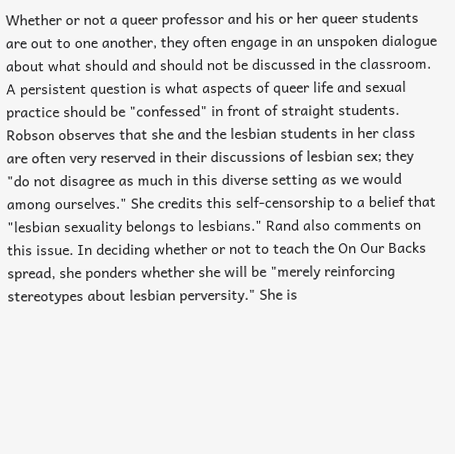Whether or not a queer professor and his or her queer students are out to one another, they often engage in an unspoken dialogue about what should and should not be discussed in the classroom. A persistent question is what aspects of queer life and sexual practice should be "confessed" in front of straight students. Robson observes that she and the lesbian students in her class are often very reserved in their discussions of lesbian sex; they "do not disagree as much in this diverse setting as we would among ourselves." She credits this self-censorship to a belief that "lesbian sexuality belongs to lesbians." Rand also comments on this issue. In deciding whether or not to teach the On Our Backs spread, she ponders whether she will be "merely reinforcing stereotypes about lesbian perversity." She is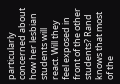particularly concerned about how her lesbian students will react. Will they feel exposed in front of the other students? Rand knows that most of the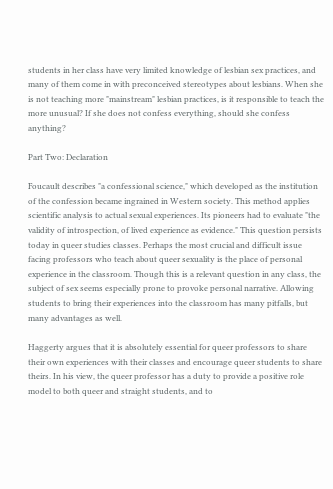students in her class have very limited knowledge of lesbian sex practices, and many of them come in with preconceived stereotypes about lesbians. When she is not teaching more "mainstream" lesbian practices, is it responsible to teach the more unusual? If she does not confess everything, should she confess anything?

Part Two: Declaration

Foucault describes "a confessional science," which developed as the institution of the confession became ingrained in Western society. This method applies scientific analysis to actual sexual experiences. Its pioneers had to evaluate "the validity of introspection, of lived experience as evidence." This question persists today in queer studies classes. Perhaps the most crucial and difficult issue facing professors who teach about queer sexuality is the place of personal experience in the classroom. Though this is a relevant question in any class, the subject of sex seems especially prone to provoke personal narrative. Allowing students to bring their experiences into the classroom has many pitfalls, but many advantages as well.

Haggerty argues that it is absolutely essential for queer professors to share their own experiences with their classes and encourage queer students to share theirs. In his view, the queer professor has a duty to provide a positive role model to both queer and straight students, and to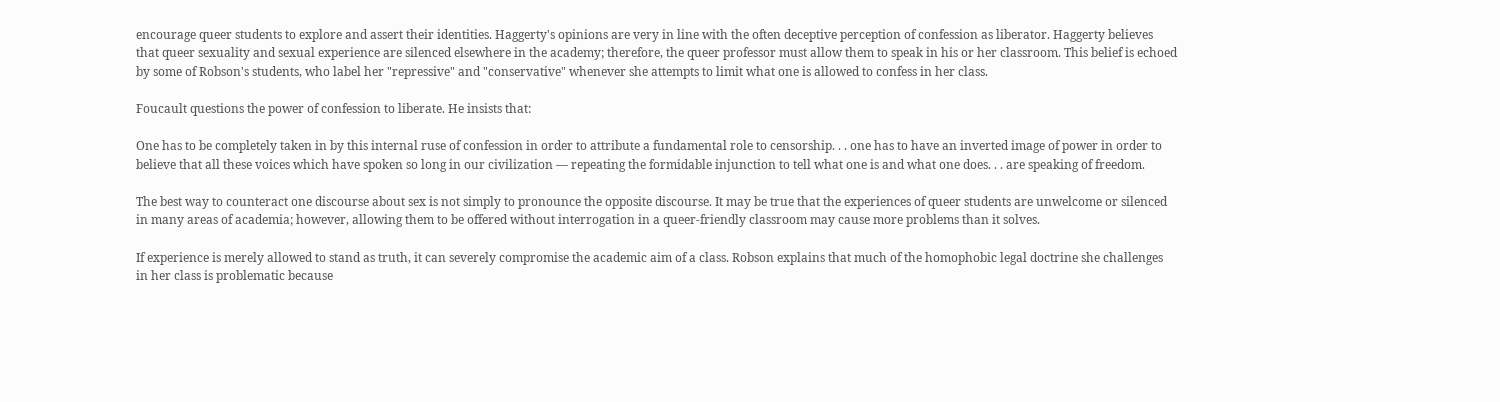encourage queer students to explore and assert their identities. Haggerty's opinions are very in line with the often deceptive perception of confession as liberator. Haggerty believes that queer sexuality and sexual experience are silenced elsewhere in the academy; therefore, the queer professor must allow them to speak in his or her classroom. This belief is echoed by some of Robson's students, who label her "repressive" and "conservative" whenever she attempts to limit what one is allowed to confess in her class.

Foucault questions the power of confession to liberate. He insists that:

One has to be completely taken in by this internal ruse of confession in order to attribute a fundamental role to censorship. . . one has to have an inverted image of power in order to believe that all these voices which have spoken so long in our civilization — repeating the formidable injunction to tell what one is and what one does. . . are speaking of freedom.

The best way to counteract one discourse about sex is not simply to pronounce the opposite discourse. It may be true that the experiences of queer students are unwelcome or silenced in many areas of academia; however, allowing them to be offered without interrogation in a queer-friendly classroom may cause more problems than it solves.

If experience is merely allowed to stand as truth, it can severely compromise the academic aim of a class. Robson explains that much of the homophobic legal doctrine she challenges in her class is problematic because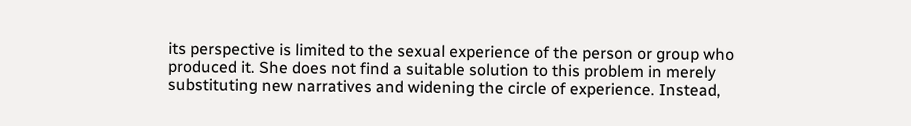its perspective is limited to the sexual experience of the person or group who produced it. She does not find a suitable solution to this problem in merely substituting new narratives and widening the circle of experience. Instead,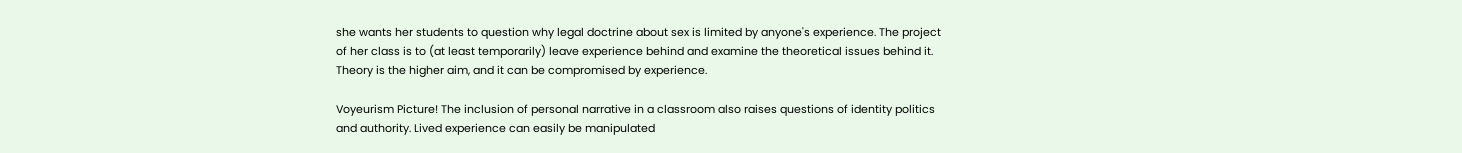she wants her students to question why legal doctrine about sex is limited by anyone's experience. The project of her class is to (at least temporarily) leave experience behind and examine the theoretical issues behind it. Theory is the higher aim, and it can be compromised by experience.

Voyeurism Picture! The inclusion of personal narrative in a classroom also raises questions of identity politics and authority. Lived experience can easily be manipulated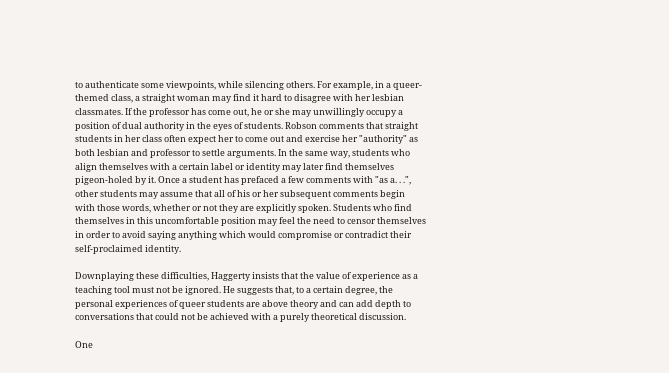to authenticate some viewpoints, while silencing others. For example, in a queer-themed class, a straight woman may find it hard to disagree with her lesbian classmates. If the professor has come out, he or she may unwillingly occupy a position of dual authority in the eyes of students. Robson comments that straight students in her class often expect her to come out and exercise her "authority" as both lesbian and professor to settle arguments. In the same way, students who align themselves with a certain label or identity may later find themselves pigeon-holed by it. Once a student has prefaced a few comments with "as a. . .", other students may assume that all of his or her subsequent comments begin with those words, whether or not they are explicitly spoken. Students who find themselves in this uncomfortable position may feel the need to censor themselves in order to avoid saying anything which would compromise or contradict their self-proclaimed identity.

Downplaying these difficulties, Haggerty insists that the value of experience as a teaching tool must not be ignored. He suggests that, to a certain degree, the personal experiences of queer students are above theory and can add depth to conversations that could not be achieved with a purely theoretical discussion.

One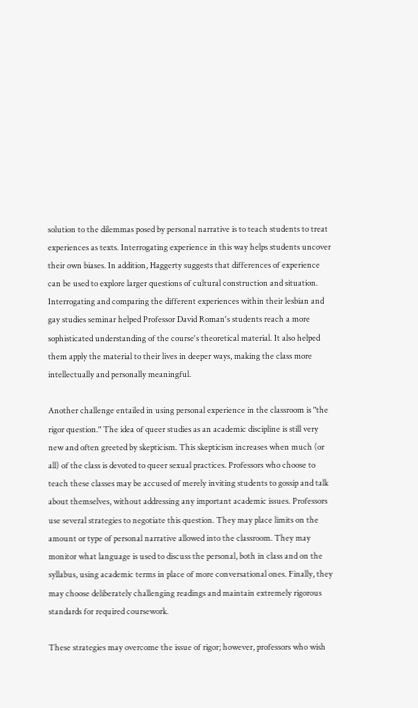solution to the dilemmas posed by personal narrative is to teach students to treat experiences as texts. Interrogating experience in this way helps students uncover their own biases. In addition, Haggerty suggests that differences of experience can be used to explore larger questions of cultural construction and situation. Interrogating and comparing the different experiences within their lesbian and gay studies seminar helped Professor David Roman's students reach a more sophisticated understanding of the course's theoretical material. It also helped them apply the material to their lives in deeper ways, making the class more intellectually and personally meaningful.

Another challenge entailed in using personal experience in the classroom is "the rigor question." The idea of queer studies as an academic discipline is still very new and often greeted by skepticism. This skepticism increases when much (or all) of the class is devoted to queer sexual practices. Professors who choose to teach these classes may be accused of merely inviting students to gossip and talk about themselves, without addressing any important academic issues. Professors use several strategies to negotiate this question. They may place limits on the amount or type of personal narrative allowed into the classroom. They may monitor what language is used to discuss the personal, both in class and on the syllabus, using academic terms in place of more conversational ones. Finally, they may choose deliberately challenging readings and maintain extremely rigorous standards for required coursework.

These strategies may overcome the issue of rigor; however, professors who wish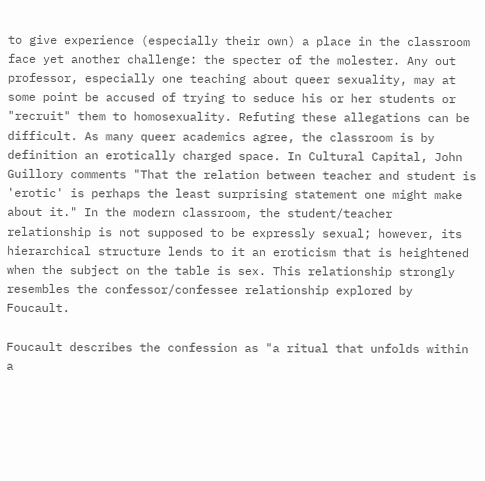to give experience (especially their own) a place in the classroom face yet another challenge: the specter of the molester. Any out professor, especially one teaching about queer sexuality, may at some point be accused of trying to seduce his or her students or "recruit" them to homosexuality. Refuting these allegations can be difficult. As many queer academics agree, the classroom is by definition an erotically charged space. In Cultural Capital, John Guillory comments "That the relation between teacher and student is 'erotic' is perhaps the least surprising statement one might make about it." In the modern classroom, the student/teacher relationship is not supposed to be expressly sexual; however, its hierarchical structure lends to it an eroticism that is heightened when the subject on the table is sex. This relationship strongly resembles the confessor/confessee relationship explored by Foucault.

Foucault describes the confession as "a ritual that unfolds within a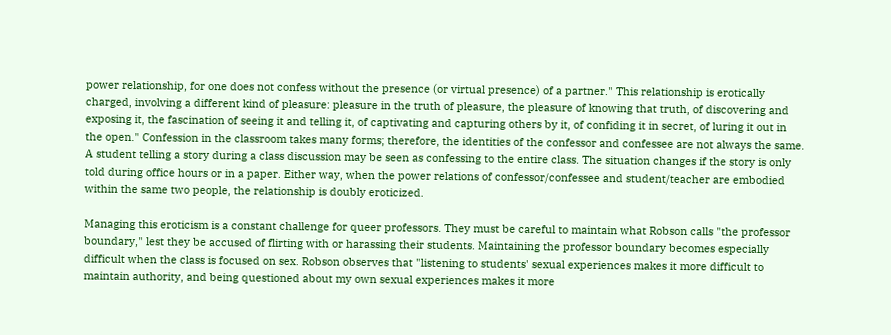power relationship, for one does not confess without the presence (or virtual presence) of a partner." This relationship is erotically charged, involving a different kind of pleasure: pleasure in the truth of pleasure, the pleasure of knowing that truth, of discovering and exposing it, the fascination of seeing it and telling it, of captivating and capturing others by it, of confiding it in secret, of luring it out in the open." Confession in the classroom takes many forms; therefore, the identities of the confessor and confessee are not always the same. A student telling a story during a class discussion may be seen as confessing to the entire class. The situation changes if the story is only told during office hours or in a paper. Either way, when the power relations of confessor/confessee and student/teacher are embodied within the same two people, the relationship is doubly eroticized.

Managing this eroticism is a constant challenge for queer professors. They must be careful to maintain what Robson calls "the professor boundary," lest they be accused of flirting with or harassing their students. Maintaining the professor boundary becomes especially difficult when the class is focused on sex. Robson observes that "listening to students' sexual experiences makes it more difficult to maintain authority, and being questioned about my own sexual experiences makes it more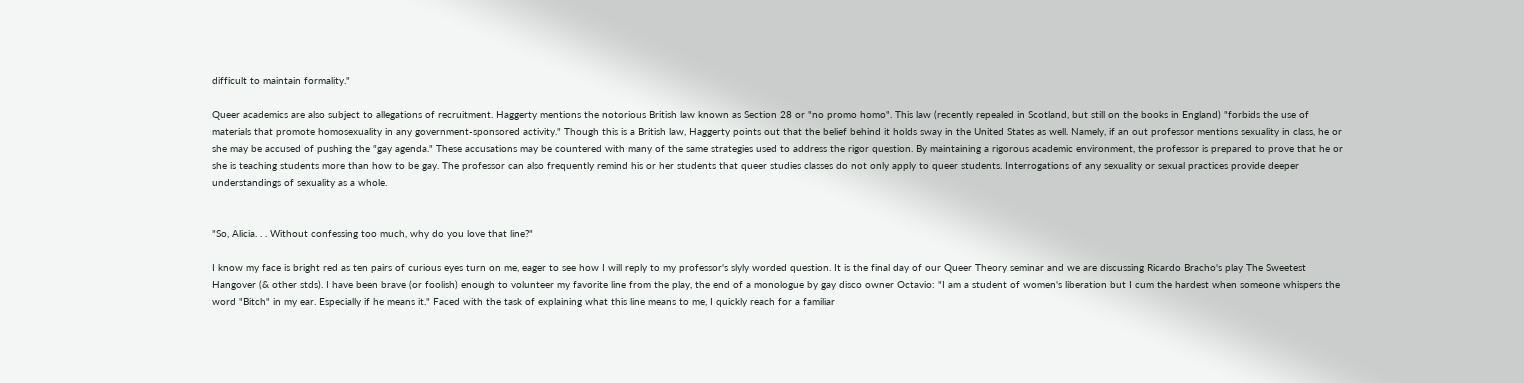difficult to maintain formality."

Queer academics are also subject to allegations of recruitment. Haggerty mentions the notorious British law known as Section 28 or "no promo homo". This law (recently repealed in Scotland, but still on the books in England) "forbids the use of materials that promote homosexuality in any government-sponsored activity." Though this is a British law, Haggerty points out that the belief behind it holds sway in the United States as well. Namely, if an out professor mentions sexuality in class, he or she may be accused of pushing the "gay agenda." These accusations may be countered with many of the same strategies used to address the rigor question. By maintaining a rigorous academic environment, the professor is prepared to prove that he or she is teaching students more than how to be gay. The professor can also frequently remind his or her students that queer studies classes do not only apply to queer students. Interrogations of any sexuality or sexual practices provide deeper understandings of sexuality as a whole.


"So, Alicia. . . Without confessing too much, why do you love that line?"

I know my face is bright red as ten pairs of curious eyes turn on me, eager to see how I will reply to my professor's slyly worded question. It is the final day of our Queer Theory seminar and we are discussing Ricardo Bracho's play The Sweetest Hangover (& other stds). I have been brave (or foolish) enough to volunteer my favorite line from the play, the end of a monologue by gay disco owner Octavio: "I am a student of women's liberation but I cum the hardest when someone whispers the word "Bitch" in my ear. Especially if he means it." Faced with the task of explaining what this line means to me, I quickly reach for a familiar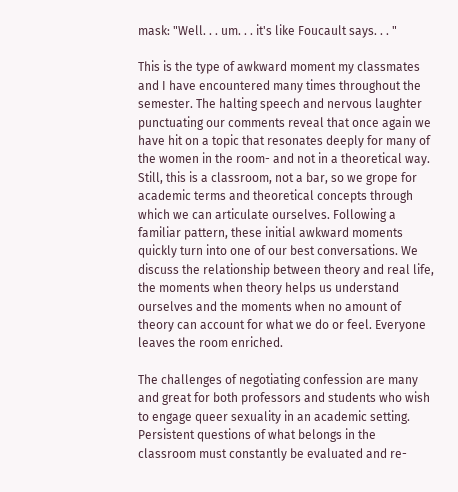mask: "Well. . . um. . . it's like Foucault says. . . "

This is the type of awkward moment my classmates and I have encountered many times throughout the semester. The halting speech and nervous laughter punctuating our comments reveal that once again we have hit on a topic that resonates deeply for many of the women in the room- and not in a theoretical way. Still, this is a classroom, not a bar, so we grope for academic terms and theoretical concepts through which we can articulate ourselves. Following a familiar pattern, these initial awkward moments quickly turn into one of our best conversations. We discuss the relationship between theory and real life, the moments when theory helps us understand ourselves and the moments when no amount of theory can account for what we do or feel. Everyone leaves the room enriched.

The challenges of negotiating confession are many and great for both professors and students who wish to engage queer sexuality in an academic setting. Persistent questions of what belongs in the classroom must constantly be evaluated and re-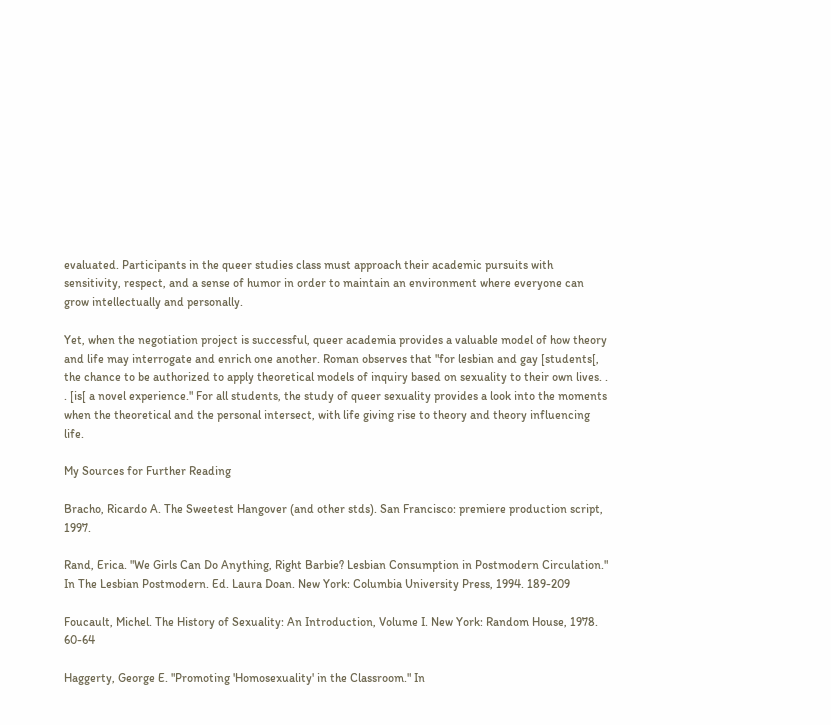evaluated. Participants in the queer studies class must approach their academic pursuits with sensitivity, respect, and a sense of humor in order to maintain an environment where everyone can grow intellectually and personally.

Yet, when the negotiation project is successful, queer academia provides a valuable model of how theory and life may interrogate and enrich one another. Roman observes that "for lesbian and gay [students[, the chance to be authorized to apply theoretical models of inquiry based on sexuality to their own lives. . . [is[ a novel experience." For all students, the study of queer sexuality provides a look into the moments when the theoretical and the personal intersect, with life giving rise to theory and theory influencing life.

My Sources for Further Reading

Bracho, Ricardo A. The Sweetest Hangover (and other stds). San Francisco: premiere production script, 1997.

Rand, Erica. "We Girls Can Do Anything, Right Barbie? Lesbian Consumption in Postmodern Circulation." In The Lesbian Postmodern. Ed. Laura Doan. New York: Columbia University Press, 1994. 189-209

Foucault, Michel. The History of Sexuality: An Introduction, Volume I. New York: Random House, 1978. 60-64

Haggerty, George E. "Promoting 'Homosexuality' in the Classroom." In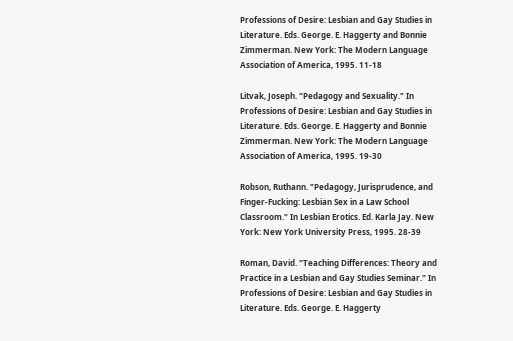Professions of Desire: Lesbian and Gay Studies in Literature. Eds. George. E. Haggerty and Bonnie Zimmerman. New York: The Modern Language Association of America, 1995. 11-18

Litvak, Joseph. "Pedagogy and Sexuality." In Professions of Desire: Lesbian and Gay Studies in Literature. Eds. George. E. Haggerty and Bonnie Zimmerman. New York: The Modern Language Association of America, 1995. 19-30

Robson, Ruthann. "Pedagogy, Jurisprudence, and Finger-Fucking: Lesbian Sex in a Law School Classroom." In Lesbian Erotics. Ed. Karla Jay. New York: New York University Press, 1995. 28-39

Roman, David. "Teaching Differences: Theory and Practice in a Lesbian and Gay Studies Seminar." In Professions of Desire: Lesbian and Gay Studies in Literature. Eds. George. E. Haggerty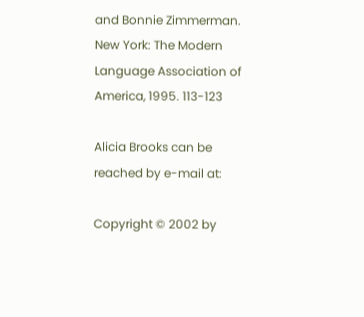and Bonnie Zimmerman. New York: The Modern Language Association of America, 1995. 113-123

Alicia Brooks can be reached by e-mail at:

Copyright © 2002 by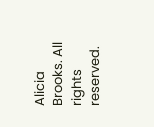Alicia Brooks. All rights reserved.